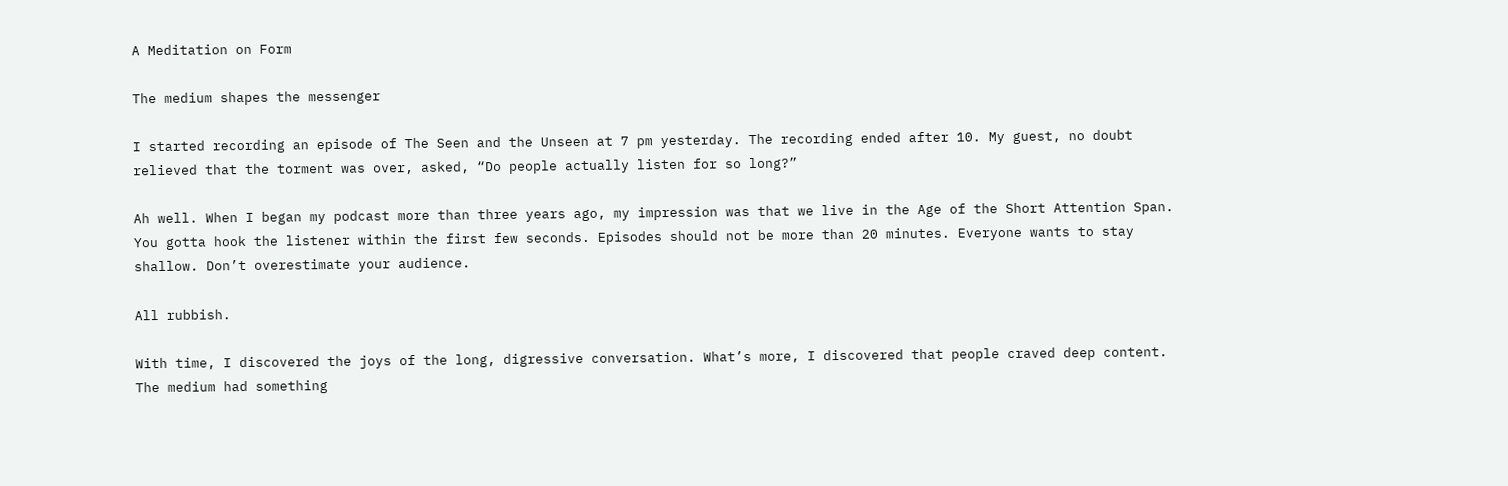A Meditation on Form

The medium shapes the messenger

I started recording an episode of The Seen and the Unseen at 7 pm yesterday. The recording ended after 10. My guest, no doubt relieved that the torment was over, asked, “Do people actually listen for so long?”

Ah well. When I began my podcast more than three years ago, my impression was that we live in the Age of the Short Attention Span. You gotta hook the listener within the first few seconds. Episodes should not be more than 20 minutes. Everyone wants to stay shallow. Don’t overestimate your audience.

All rubbish.

With time, I discovered the joys of the long, digressive conversation. What’s more, I discovered that people craved deep content. The medium had something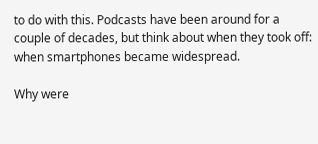to do with this. Podcasts have been around for a couple of decades, but think about when they took off: when smartphones became widespread.

Why were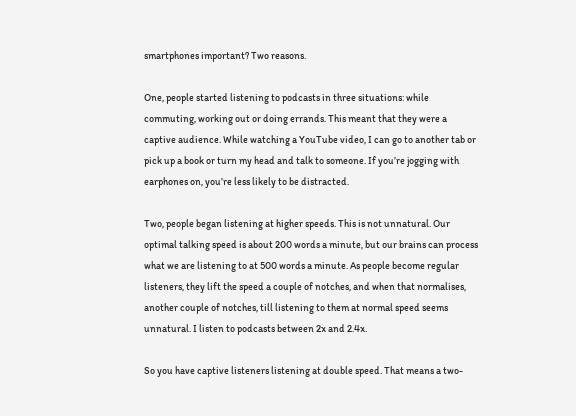smartphones important? Two reasons.

One, people started listening to podcasts in three situations: while commuting, working out or doing errands. This meant that they were a captive audience. While watching a YouTube video, I can go to another tab or pick up a book or turn my head and talk to someone. If you’re jogging with earphones on, you’re less likely to be distracted.

Two, people began listening at higher speeds. This is not unnatural. Our optimal talking speed is about 200 words a minute, but our brains can process what we are listening to at 500 words a minute. As people become regular listeners, they lift the speed a couple of notches, and when that normalises, another couple of notches, till listening to them at normal speed seems unnatural. I listen to podcasts between 2x and 2.4x.

So you have captive listeners listening at double speed. That means a two-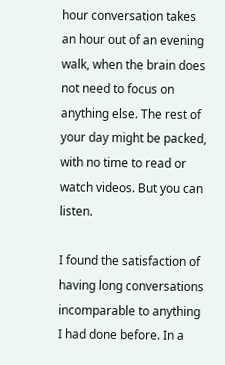hour conversation takes an hour out of an evening walk, when the brain does not need to focus on anything else. The rest of your day might be packed, with no time to read or watch videos. But you can listen.

I found the satisfaction of having long conversations incomparable to anything I had done before. In a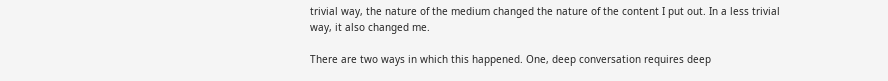trivial way, the nature of the medium changed the nature of the content I put out. In a less trivial way, it also changed me.

There are two ways in which this happened. One, deep conversation requires deep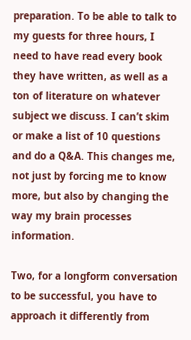preparation. To be able to talk to my guests for three hours, I need to have read every book they have written, as well as a ton of literature on whatever subject we discuss. I can’t skim or make a list of 10 questions and do a Q&A. This changes me, not just by forcing me to know more, but also by changing the way my brain processes information.

Two, for a longform conversation to be successful, you have to approach it differently from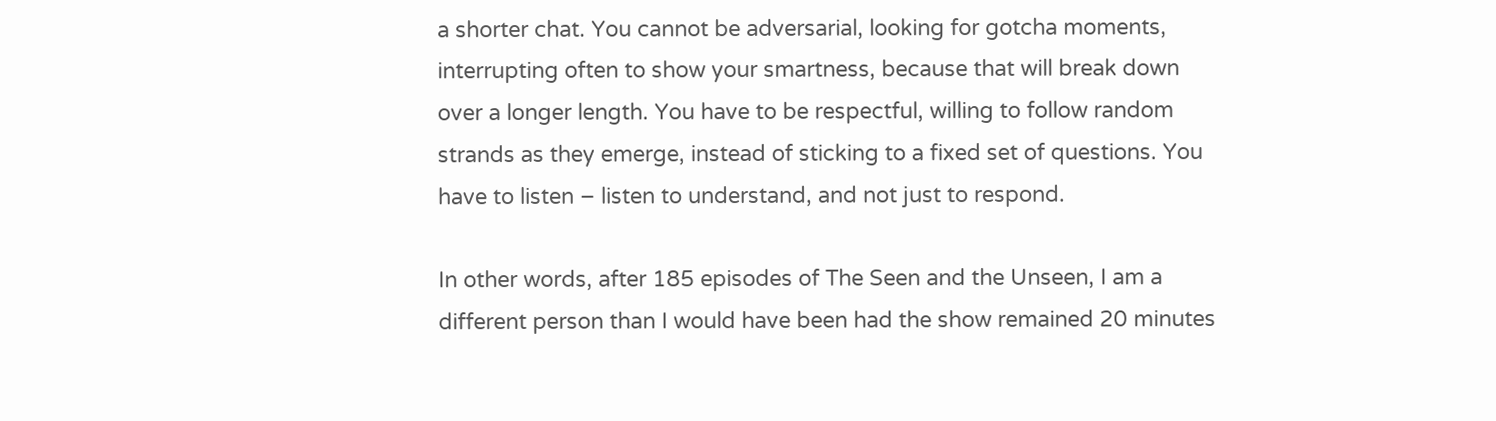a shorter chat. You cannot be adversarial, looking for gotcha moments, interrupting often to show your smartness, because that will break down over a longer length. You have to be respectful, willing to follow random strands as they emerge, instead of sticking to a fixed set of questions. You have to listen – listen to understand, and not just to respond.

In other words, after 185 episodes of The Seen and the Unseen, I am a different person than I would have been had the show remained 20 minutes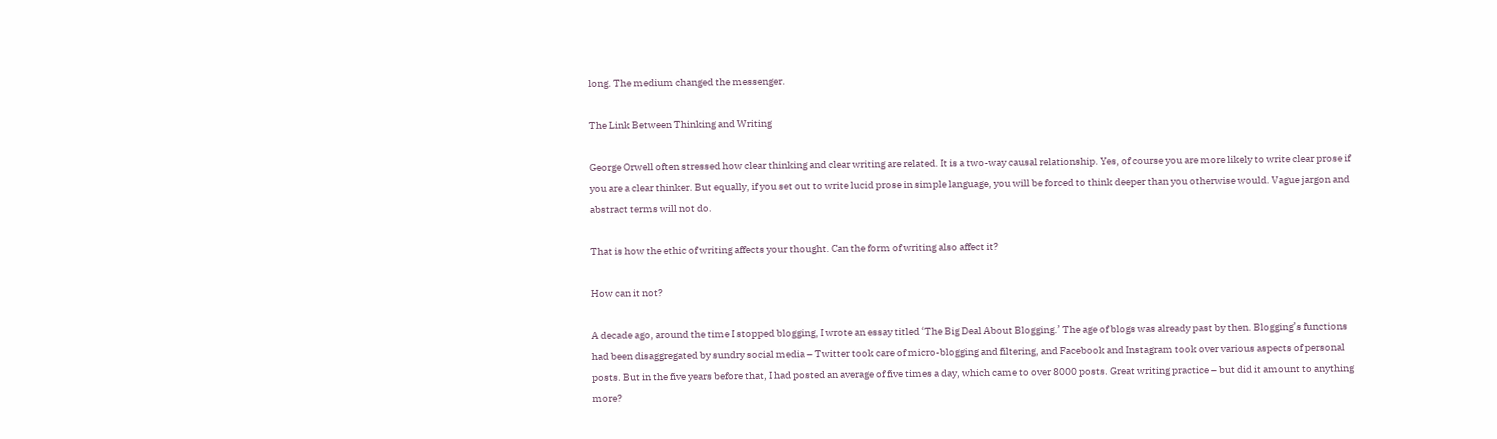long. The medium changed the messenger.

The Link Between Thinking and Writing

George Orwell often stressed how clear thinking and clear writing are related. It is a two-way causal relationship. Yes, of course you are more likely to write clear prose if you are a clear thinker. But equally, if you set out to write lucid prose in simple language, you will be forced to think deeper than you otherwise would. Vague jargon and abstract terms will not do.

That is how the ethic of writing affects your thought. Can the form of writing also affect it?

How can it not?

A decade ago, around the time I stopped blogging, I wrote an essay titled ‘The Big Deal About Blogging.’ The age of blogs was already past by then. Blogging’s functions had been disaggregated by sundry social media – Twitter took care of micro-blogging and filtering, and Facebook and Instagram took over various aspects of personal posts. But in the five years before that, I had posted an average of five times a day, which came to over 8000 posts. Great writing practice – but did it amount to anything more?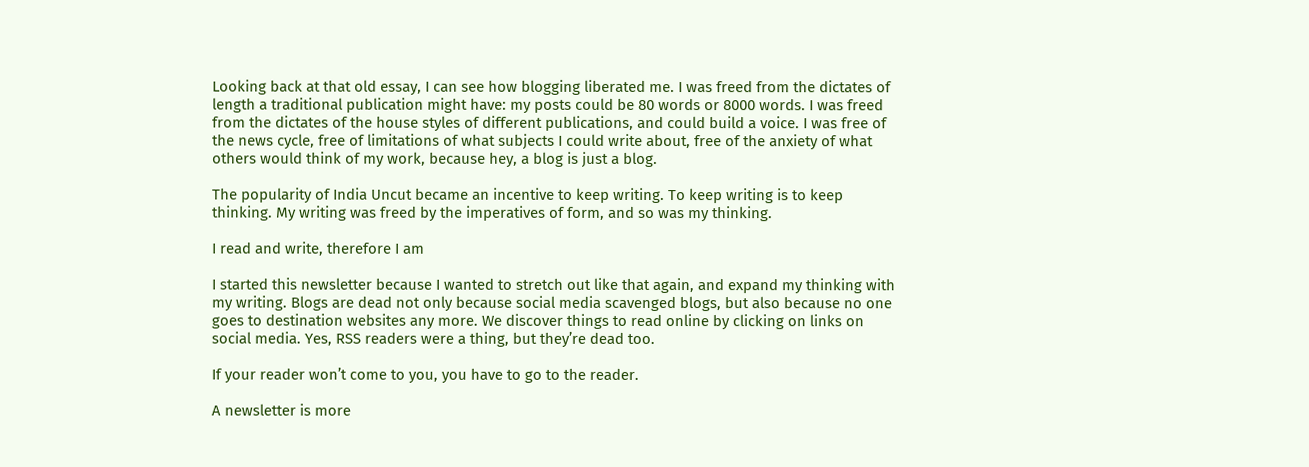Looking back at that old essay, I can see how blogging liberated me. I was freed from the dictates of length a traditional publication might have: my posts could be 80 words or 8000 words. I was freed from the dictates of the house styles of different publications, and could build a voice. I was free of the news cycle, free of limitations of what subjects I could write about, free of the anxiety of what others would think of my work, because hey, a blog is just a blog.

The popularity of India Uncut became an incentive to keep writing. To keep writing is to keep thinking. My writing was freed by the imperatives of form, and so was my thinking.

I read and write, therefore I am

I started this newsletter because I wanted to stretch out like that again, and expand my thinking with my writing. Blogs are dead not only because social media scavenged blogs, but also because no one goes to destination websites any more. We discover things to read online by clicking on links on social media. Yes, RSS readers were a thing, but they’re dead too.

If your reader won’t come to you, you have to go to the reader.

A newsletter is more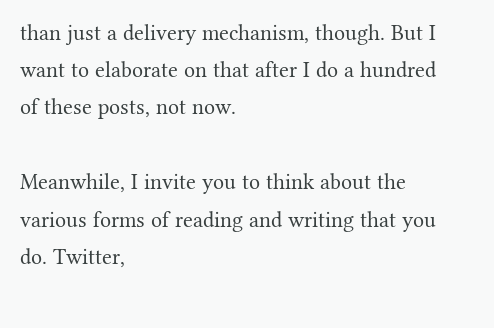than just a delivery mechanism, though. But I want to elaborate on that after I do a hundred of these posts, not now.

Meanwhile, I invite you to think about the various forms of reading and writing that you do. Twitter,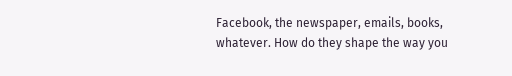Facebook, the newspaper, emails, books, whatever. How do they shape the way you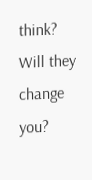think? Will they change you?